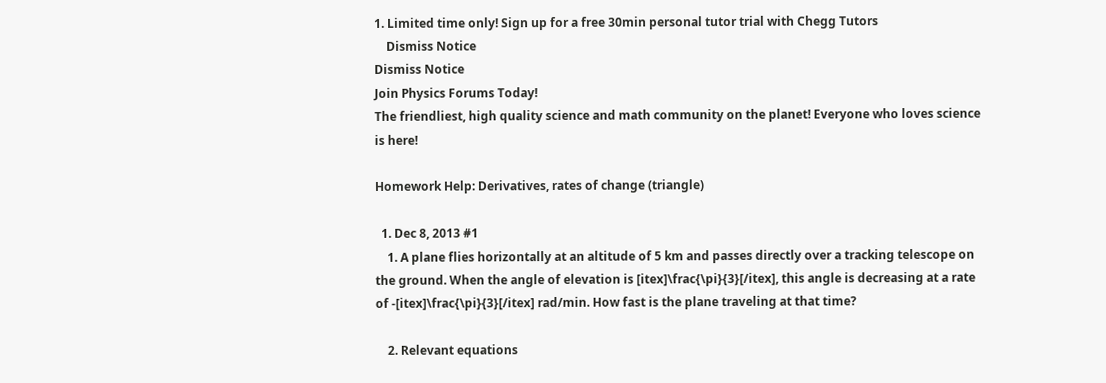1. Limited time only! Sign up for a free 30min personal tutor trial with Chegg Tutors
    Dismiss Notice
Dismiss Notice
Join Physics Forums Today!
The friendliest, high quality science and math community on the planet! Everyone who loves science is here!

Homework Help: Derivatives, rates of change (triangle)

  1. Dec 8, 2013 #1
    1. A plane flies horizontally at an altitude of 5 km and passes directly over a tracking telescope on the ground. When the angle of elevation is [itex]\frac{\pi}{3}[/itex], this angle is decreasing at a rate of -[itex]\frac{\pi}{3}[/itex] rad/min. How fast is the plane traveling at that time?

    2. Relevant equations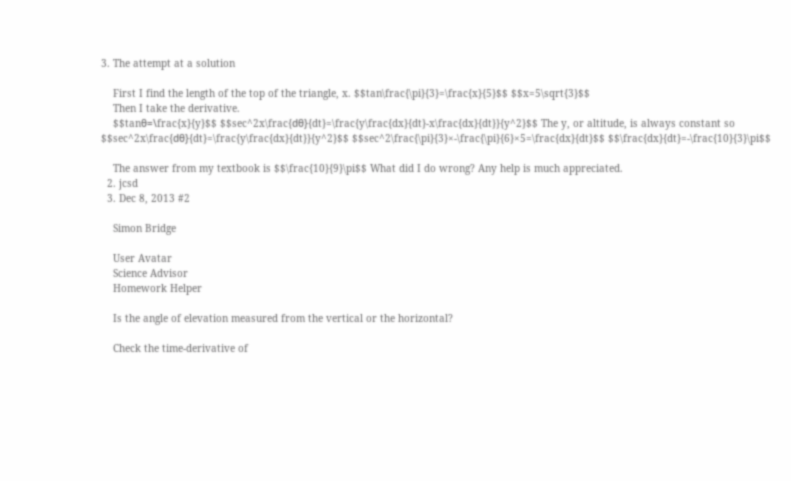3. The attempt at a solution

    First I find the length of the top of the triangle, x. $$tan\frac{\pi}{3}=\frac{x}{5}$$ $$x=5\sqrt{3}$$
    Then I take the derivative.
    $$tanθ=\frac{x}{y}$$ $$sec^2x\frac{dθ}{dt}=\frac{y\frac{dx}{dt}-x\frac{dx}{dt}}{y^2}$$ The y, or altitude, is always constant so $$sec^2x\frac{dθ}{dt}=\frac{y\frac{dx}{dt}}{y^2}$$ $$sec^2\frac{\pi}{3}×-\frac{\pi}{6}×5=\frac{dx}{dt}$$ $$\frac{dx}{dt}=-\frac{10}{3}\pi$$

    The answer from my textbook is $$\frac{10}{9}\pi$$ What did I do wrong? Any help is much appreciated.
  2. jcsd
  3. Dec 8, 2013 #2

    Simon Bridge

    User Avatar
    Science Advisor
    Homework Helper

    Is the angle of elevation measured from the vertical or the horizontal?

    Check the time-derivative of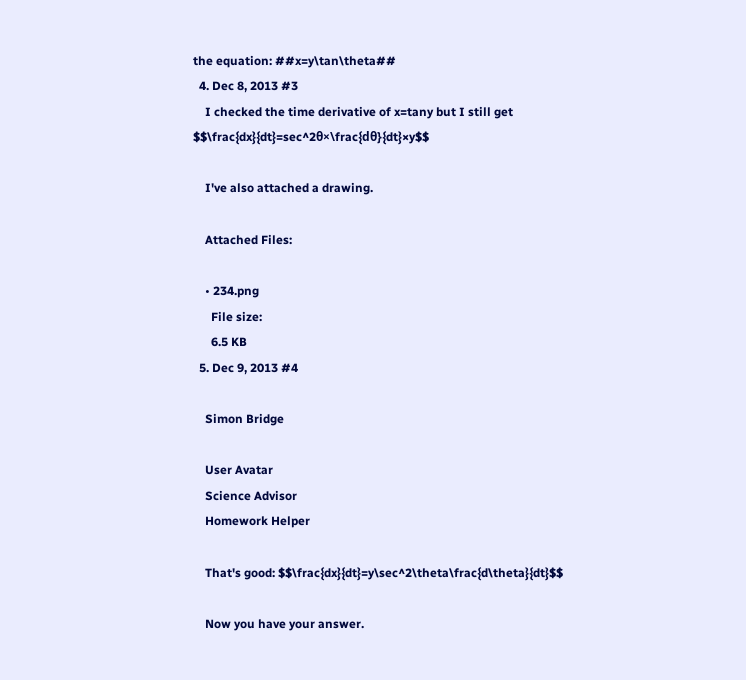the equation: ##x=y\tan\theta##
  4. Dec 8, 2013 #3
    I checked the time derivative of x=tany but I still get $$\frac{dx}{dt}=sec^2θ×\frac{dθ}{dt}×y$$

    I've also attached a drawing.

    Attached Files:

    • 234.png
      File size:
      6.5 KB
  5. Dec 9, 2013 #4

    Simon Bridge

    User Avatar
    Science Advisor
    Homework Helper

    That's good: $$\frac{dx}{dt}=y\sec^2\theta\frac{d\theta}{dt}$$

    Now you have your answer.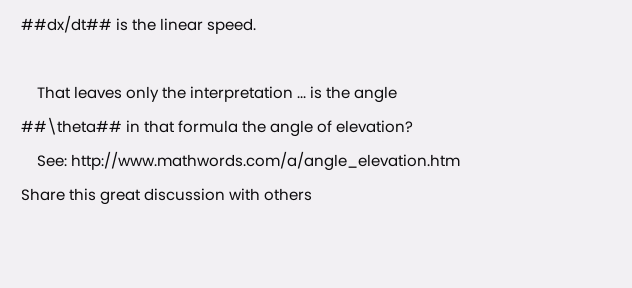##dx/dt## is the linear speed.

    That leaves only the interpretation ... is the angle ##\theta## in that formula the angle of elevation?
    See: http://www.mathwords.com/a/angle_elevation.htm
Share this great discussion with others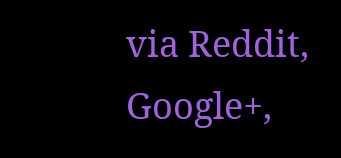via Reddit, Google+,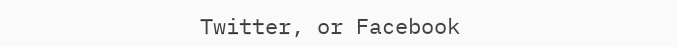Twitter, or Facebook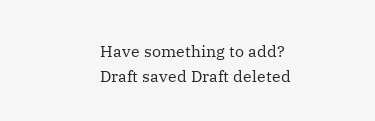Have something to add?
Draft saved Draft deleted